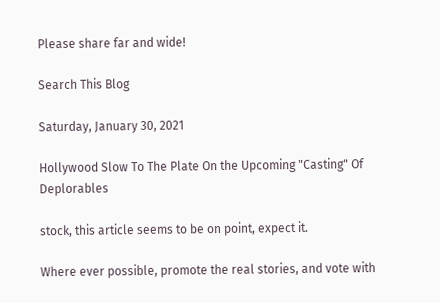Please share far and wide!

Search This Blog

Saturday, January 30, 2021

Hollywood Slow To The Plate On the Upcoming "Casting" Of Deplorables

stock, this article seems to be on point, expect it.

Where ever possible, promote the real stories, and vote with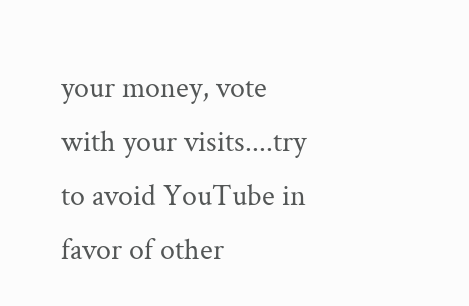your money, vote with your visits....try to avoid YouTube in favor of other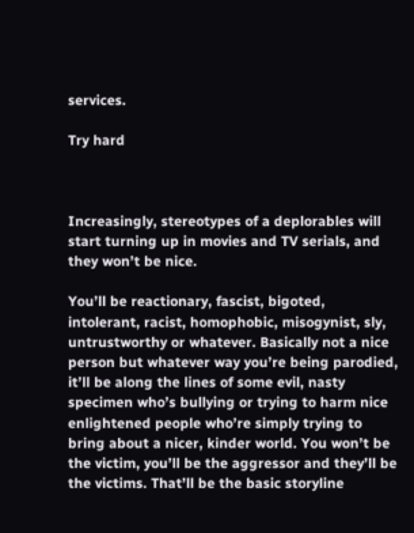services.

Try hard



Increasingly, stereotypes of a deplorables will start turning up in movies and TV serials, and they won’t be nice.

You’ll be reactionary, fascist, bigoted, intolerant, racist, homophobic, misogynist, sly, untrustworthy or whatever. Basically not a nice person but whatever way you’re being parodied, it’ll be along the lines of some evil, nasty specimen who’s bullying or trying to harm nice enlightened people who’re simply trying to bring about a nicer, kinder world. You won’t be the victim, you’ll be the aggressor and they’ll be the victims. That’ll be the basic storyline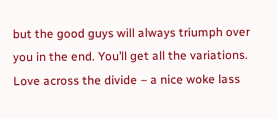but the good guys will always triumph over you in the end. You’ll get all the variations. Love across the divide – a nice woke lass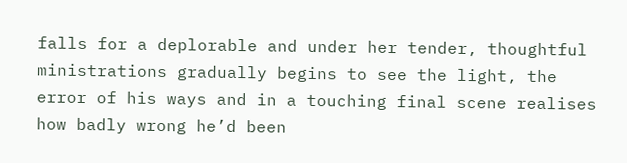falls for a deplorable and under her tender, thoughtful ministrations gradually begins to see the light, the error of his ways and in a touching final scene realises how badly wrong he’d been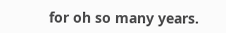for oh so many years.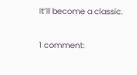It’ll become a classic.

1 comment: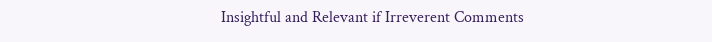Insightful and Relevant if Irreverent Comments